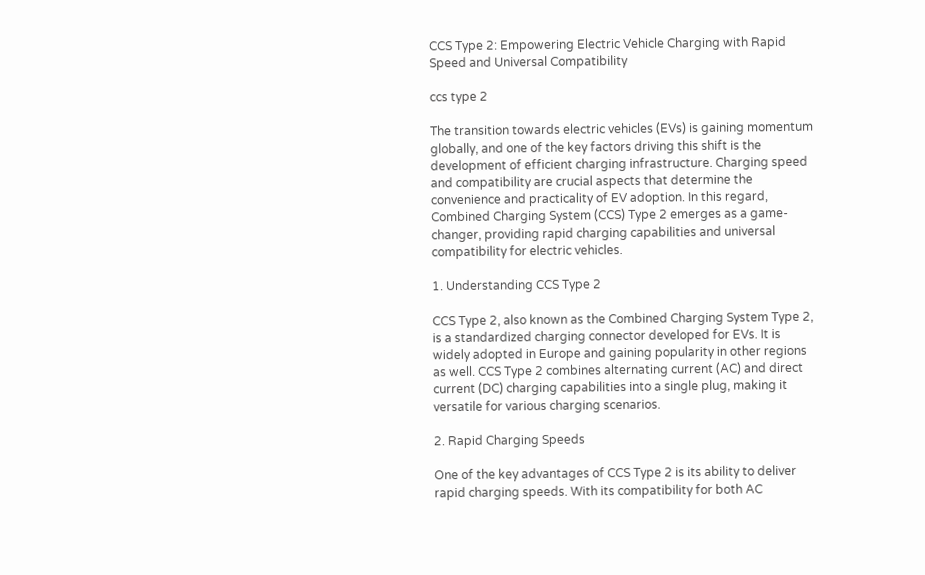CCS Type 2: Empowering Electric Vehicle Charging with Rapid Speed and Universal Compatibility

ccs type 2

The transition towards electric vehicles (EVs) is gaining momentum globally, and one of the key factors driving this shift is the development of efficient charging infrastructure. Charging speed and compatibility are crucial aspects that determine the convenience and practicality of EV adoption. In this regard, Combined Charging System (CCS) Type 2 emerges as a game-changer, providing rapid charging capabilities and universal compatibility for electric vehicles.

1. Understanding CCS Type 2

CCS Type 2, also known as the Combined Charging System Type 2, is a standardized charging connector developed for EVs. It is widely adopted in Europe and gaining popularity in other regions as well. CCS Type 2 combines alternating current (AC) and direct current (DC) charging capabilities into a single plug, making it versatile for various charging scenarios.

2. Rapid Charging Speeds

One of the key advantages of CCS Type 2 is its ability to deliver rapid charging speeds. With its compatibility for both AC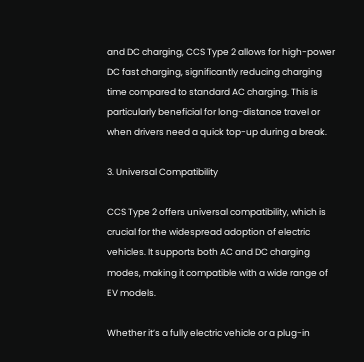and DC charging, CCS Type 2 allows for high-power DC fast charging, significantly reducing charging time compared to standard AC charging. This is particularly beneficial for long-distance travel or when drivers need a quick top-up during a break.

3. Universal Compatibility

CCS Type 2 offers universal compatibility, which is crucial for the widespread adoption of electric vehicles. It supports both AC and DC charging modes, making it compatible with a wide range of EV models.

Whether it’s a fully electric vehicle or a plug-in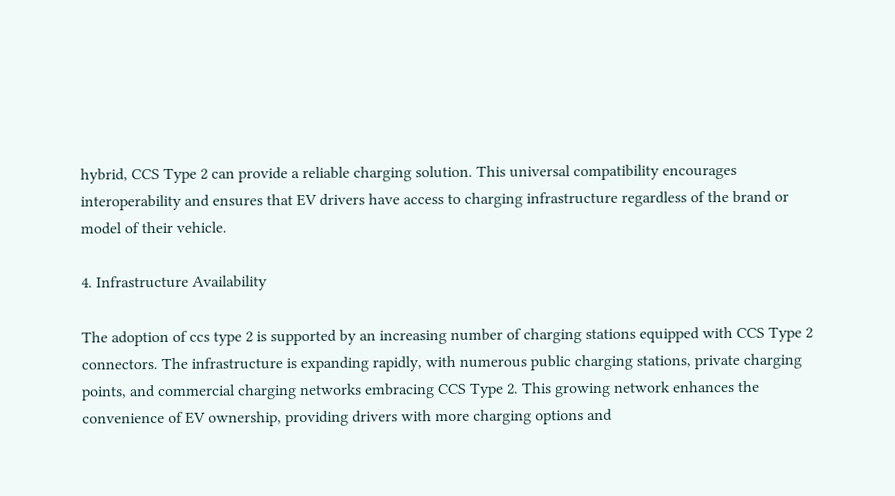hybrid, CCS Type 2 can provide a reliable charging solution. This universal compatibility encourages interoperability and ensures that EV drivers have access to charging infrastructure regardless of the brand or model of their vehicle.

4. Infrastructure Availability

The adoption of ccs type 2 is supported by an increasing number of charging stations equipped with CCS Type 2 connectors. The infrastructure is expanding rapidly, with numerous public charging stations, private charging points, and commercial charging networks embracing CCS Type 2. This growing network enhances the convenience of EV ownership, providing drivers with more charging options and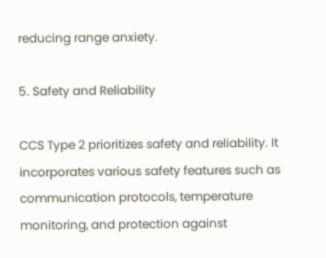reducing range anxiety.

5. Safety and Reliability

CCS Type 2 prioritizes safety and reliability. It incorporates various safety features such as communication protocols, temperature monitoring, and protection against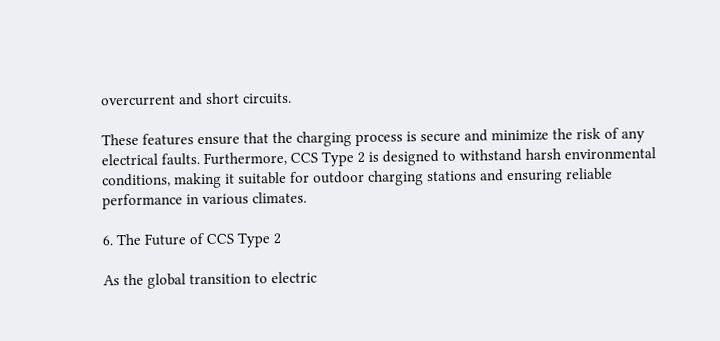overcurrent and short circuits.

These features ensure that the charging process is secure and minimize the risk of any electrical faults. Furthermore, CCS Type 2 is designed to withstand harsh environmental conditions, making it suitable for outdoor charging stations and ensuring reliable performance in various climates.

6. The Future of CCS Type 2

As the global transition to electric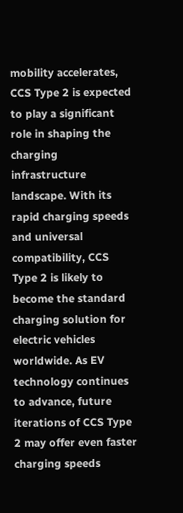mobility accelerates, CCS Type 2 is expected to play a significant role in shaping the charging infrastructure landscape. With its rapid charging speeds and universal compatibility, CCS Type 2 is likely to become the standard charging solution for electric vehicles worldwide. As EV technology continues to advance, future iterations of CCS Type 2 may offer even faster charging speeds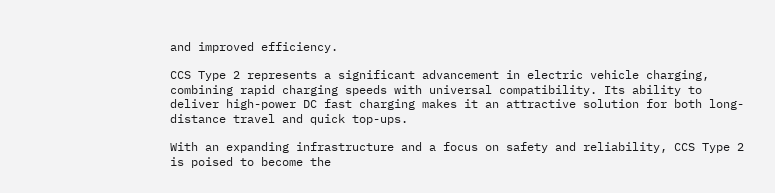and improved efficiency.

CCS Type 2 represents a significant advancement in electric vehicle charging, combining rapid charging speeds with universal compatibility. Its ability to deliver high-power DC fast charging makes it an attractive solution for both long-distance travel and quick top-ups.

With an expanding infrastructure and a focus on safety and reliability, CCS Type 2 is poised to become the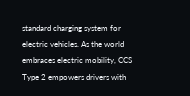standard charging system for electric vehicles. As the world embraces electric mobility, CCS Type 2 empowers drivers with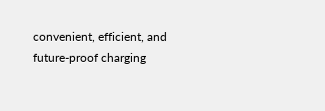convenient, efficient, and future-proof charging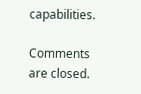capabilities.

Comments are closed.